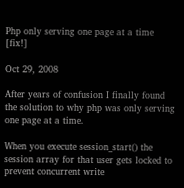Php only serving one page at a time [fix!]

Oct 29, 2008

After years of confusion I finally found the solution to why php was only serving one page at a time.

When you execute session_start() the session array for that user gets locked to prevent concurrent write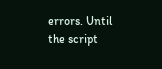errors. Until the script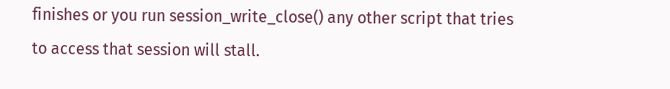finishes or you run session_write_close() any other script that tries to access that session will stall.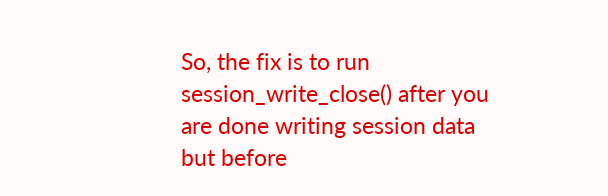So, the fix is to run session_write_close() after you are done writing session data but before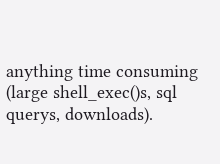anything time consuming (large shell_exec()s, sql querys, downloads).